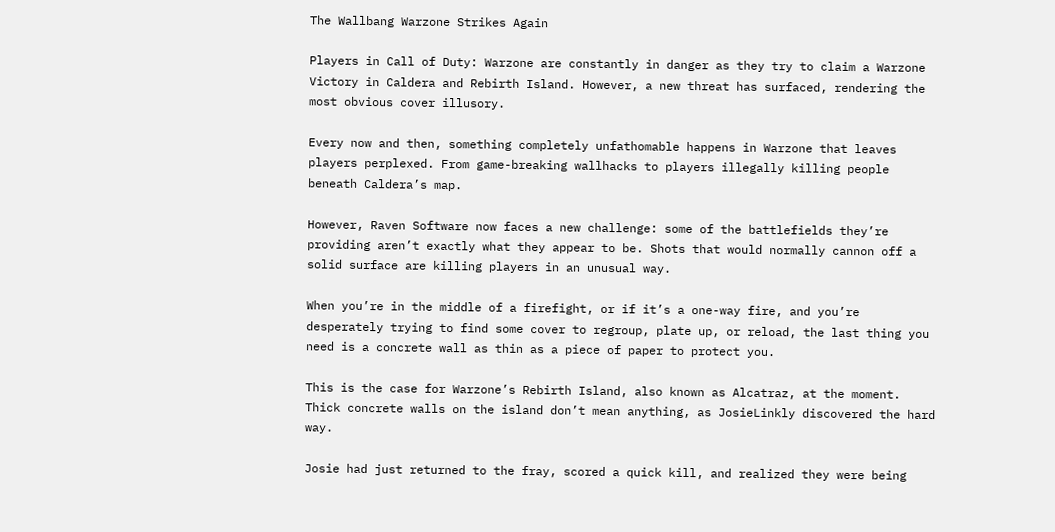The Wallbang Warzone Strikes Again

Players in Call of Duty: Warzone are constantly in danger as they try to claim a Warzone Victory in Caldera and Rebirth Island. However, a new threat has surfaced, rendering the most obvious cover illusory.

Every now and then, something completely unfathomable happens in Warzone that leaves players perplexed. From game-breaking wallhacks to players illegally killing people beneath Caldera’s map.

However, Raven Software now faces a new challenge: some of the battlefields they’re providing aren’t exactly what they appear to be. Shots that would normally cannon off a solid surface are killing players in an unusual way.

When you’re in the middle of a firefight, or if it’s a one-way fire, and you’re desperately trying to find some cover to regroup, plate up, or reload, the last thing you need is a concrete wall as thin as a piece of paper to protect you.

This is the case for Warzone’s Rebirth Island, also known as Alcatraz, at the moment. Thick concrete walls on the island don’t mean anything, as JosieLinkly discovered the hard way.

Josie had just returned to the fray, scored a quick kill, and realized they were being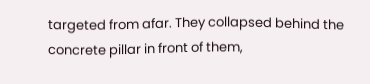targeted from afar. They collapsed behind the concrete pillar in front of them,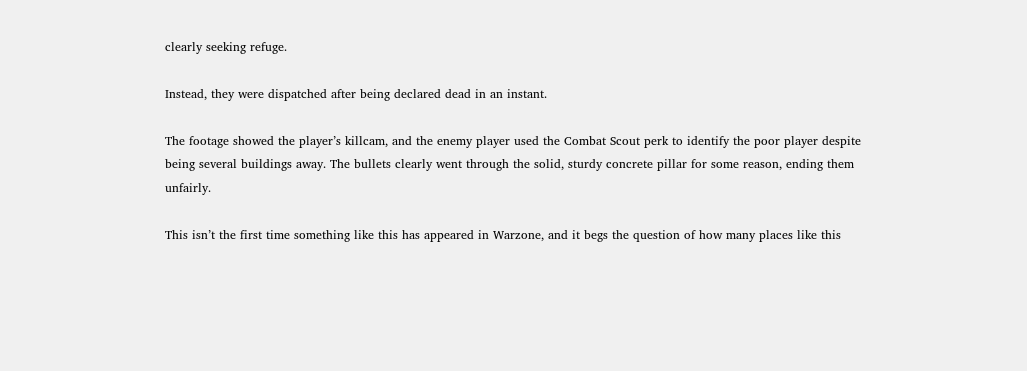clearly seeking refuge.

Instead, they were dispatched after being declared dead in an instant.

The footage showed the player’s killcam, and the enemy player used the Combat Scout perk to identify the poor player despite being several buildings away. The bullets clearly went through the solid, sturdy concrete pillar for some reason, ending them unfairly.

This isn’t the first time something like this has appeared in Warzone, and it begs the question of how many places like this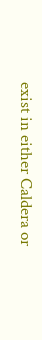exist in either Caldera or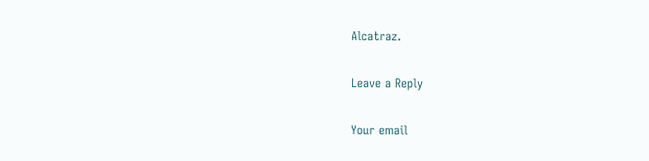Alcatraz.

Leave a Reply

Your email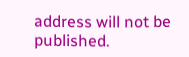address will not be published.